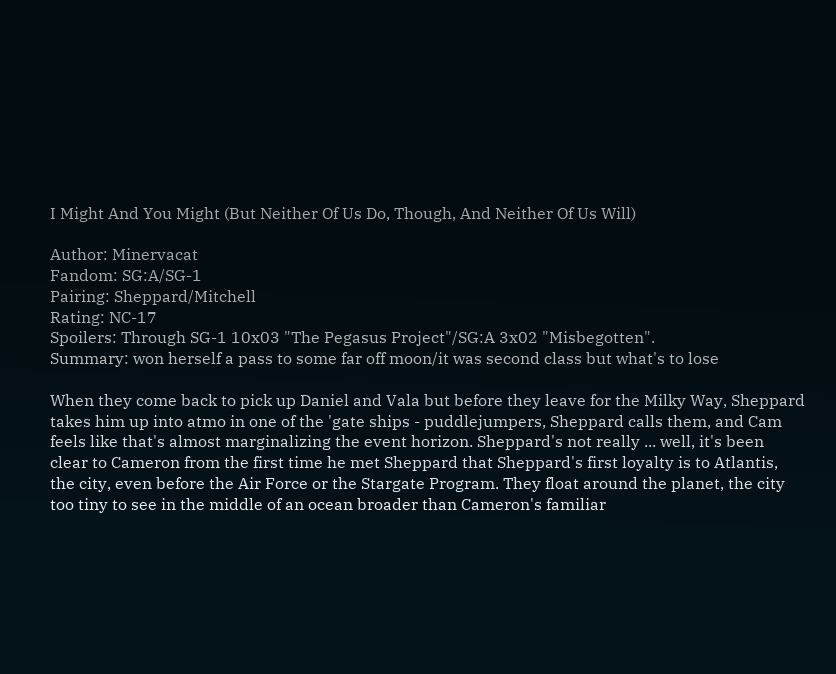I Might And You Might (But Neither Of Us Do, Though, And Neither Of Us Will)

Author: Minervacat
Fandom: SG:A/SG-1
Pairing: Sheppard/Mitchell
Rating: NC-17
Spoilers: Through SG-1 10x03 "The Pegasus Project"/SG:A 3x02 "Misbegotten".
Summary: won herself a pass to some far off moon/it was second class but what's to lose

When they come back to pick up Daniel and Vala but before they leave for the Milky Way, Sheppard takes him up into atmo in one of the 'gate ships - puddlejumpers, Sheppard calls them, and Cam feels like that's almost marginalizing the event horizon. Sheppard's not really ... well, it's been clear to Cameron from the first time he met Sheppard that Sheppard's first loyalty is to Atlantis, the city, even before the Air Force or the Stargate Program. They float around the planet, the city too tiny to see in the middle of an ocean broader than Cameron's familiar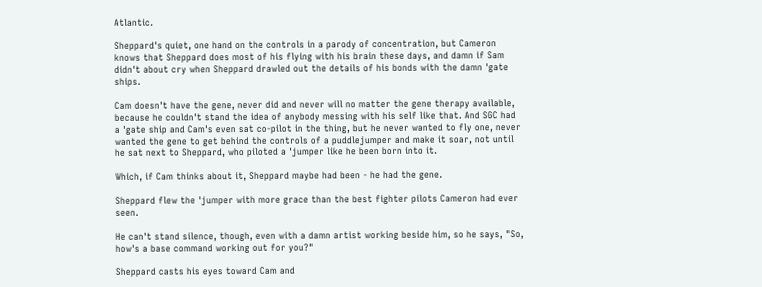Atlantic.

Sheppard's quiet, one hand on the controls in a parody of concentration, but Cameron knows that Sheppard does most of his flying with his brain these days, and damn if Sam didn't about cry when Sheppard drawled out the details of his bonds with the damn 'gate ships.

Cam doesn't have the gene, never did and never will no matter the gene therapy available, because he couldn't stand the idea of anybody messing with his self like that. And SGC had a 'gate ship and Cam's even sat co-pilot in the thing, but he never wanted to fly one, never wanted the gene to get behind the controls of a puddlejumper and make it soar, not until he sat next to Sheppard, who piloted a 'jumper like he been born into it.

Which, if Cam thinks about it, Sheppard maybe had been - he had the gene.

Sheppard flew the 'jumper with more grace than the best fighter pilots Cameron had ever seen.

He can't stand silence, though, even with a damn artist working beside him, so he says, "So, how's a base command working out for you?"

Sheppard casts his eyes toward Cam and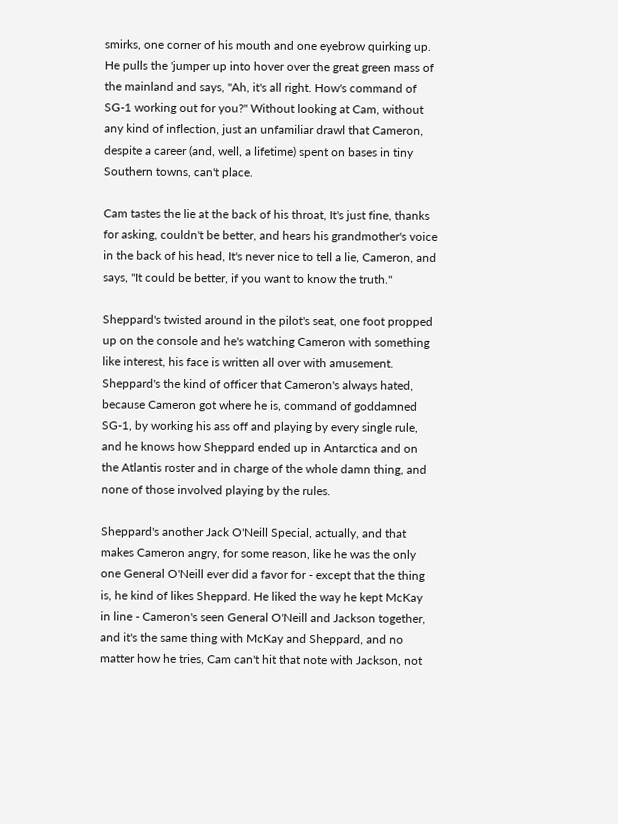smirks, one corner of his mouth and one eyebrow quirking up. He pulls the 'jumper up into hover over the great green mass of the mainland and says, "Ah, it's all right. How's command of SG-1 working out for you?" Without looking at Cam, without any kind of inflection, just an unfamiliar drawl that Cameron, despite a career (and, well, a lifetime) spent on bases in tiny Southern towns, can't place.

Cam tastes the lie at the back of his throat, It's just fine, thanks for asking, couldn't be better, and hears his grandmother's voice in the back of his head, It's never nice to tell a lie, Cameron, and says, "It could be better, if you want to know the truth."

Sheppard's twisted around in the pilot's seat, one foot propped up on the console and he's watching Cameron with something like interest, his face is written all over with amusement. Sheppard's the kind of officer that Cameron's always hated, because Cameron got where he is, command of goddamned SG-1, by working his ass off and playing by every single rule, and he knows how Sheppard ended up in Antarctica and on the Atlantis roster and in charge of the whole damn thing, and none of those involved playing by the rules.

Sheppard's another Jack O'Neill Special, actually, and that makes Cameron angry, for some reason, like he was the only one General O'Neill ever did a favor for - except that the thing is, he kind of likes Sheppard. He liked the way he kept McKay in line - Cameron's seen General O'Neill and Jackson together, and it's the same thing with McKay and Sheppard, and no matter how he tries, Cam can't hit that note with Jackson, not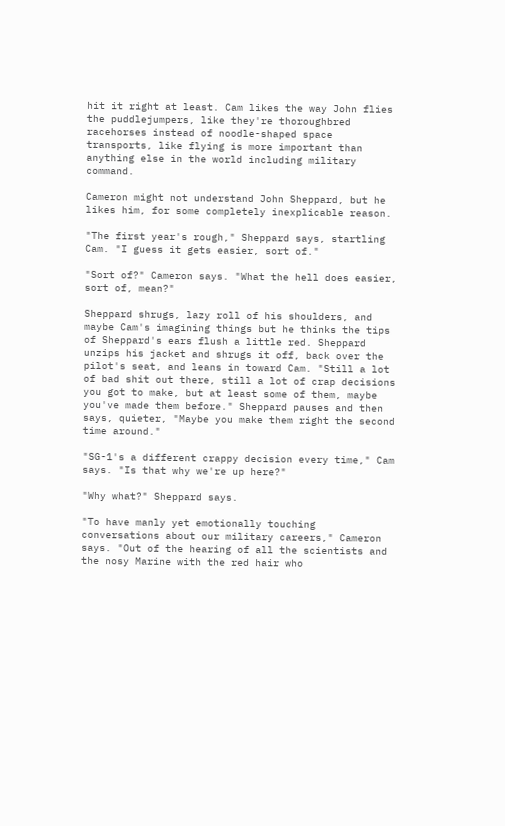hit it right at least. Cam likes the way John flies the puddlejumpers, like they're thoroughbred racehorses instead of noodle-shaped space transports, like flying is more important than anything else in the world including military command.

Cameron might not understand John Sheppard, but he likes him, for some completely inexplicable reason.

"The first year's rough," Sheppard says, startling Cam. "I guess it gets easier, sort of."

"Sort of?" Cameron says. "What the hell does easier, sort of, mean?"

Sheppard shrugs, lazy roll of his shoulders, and maybe Cam's imagining things but he thinks the tips of Sheppard's ears flush a little red. Sheppard unzips his jacket and shrugs it off, back over the pilot's seat, and leans in toward Cam. "Still a lot of bad shit out there, still a lot of crap decisions you got to make, but at least some of them, maybe you've made them before." Sheppard pauses and then says, quieter, "Maybe you make them right the second time around."

"SG-1's a different crappy decision every time," Cam says. "Is that why we're up here?"

"Why what?" Sheppard says.

"To have manly yet emotionally touching conversations about our military careers," Cameron says. "Out of the hearing of all the scientists and the nosy Marine with the red hair who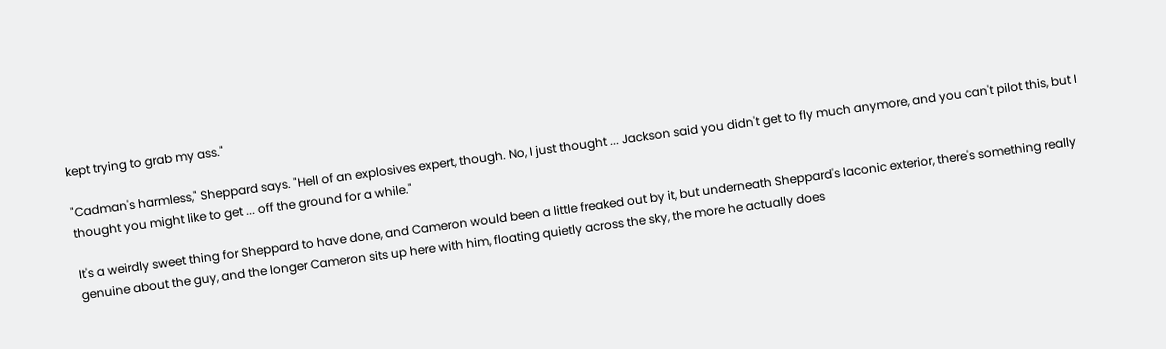kept trying to grab my ass."

"Cadman's harmless," Sheppard says. "Hell of an explosives expert, though. No, I just thought ... Jackson said you didn't get to fly much anymore, and you can't pilot this, but I thought you might like to get ... off the ground for a while."

It's a weirdly sweet thing for Sheppard to have done, and Cameron would been a little freaked out by it, but underneath Sheppard's laconic exterior, there's something really genuine about the guy, and the longer Cameron sits up here with him, floating quietly across the sky, the more he actually does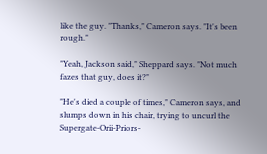like the guy. "Thanks," Cameron says. "It's been rough."

"Yeah, Jackson said," Sheppard says. "Not much fazes that guy, does it?"

"He's died a couple of times," Cameron says, and slumps down in his chair, trying to uncurl the Supergate-Orii-Priors-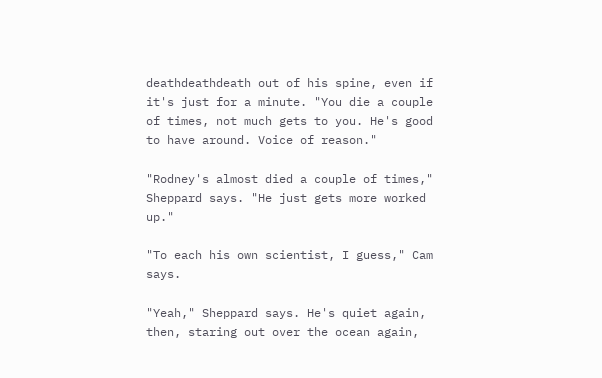deathdeathdeath out of his spine, even if it's just for a minute. "You die a couple of times, not much gets to you. He's good to have around. Voice of reason."

"Rodney's almost died a couple of times," Sheppard says. "He just gets more worked up."

"To each his own scientist, I guess," Cam says.

"Yeah," Sheppard says. He's quiet again, then, staring out over the ocean again,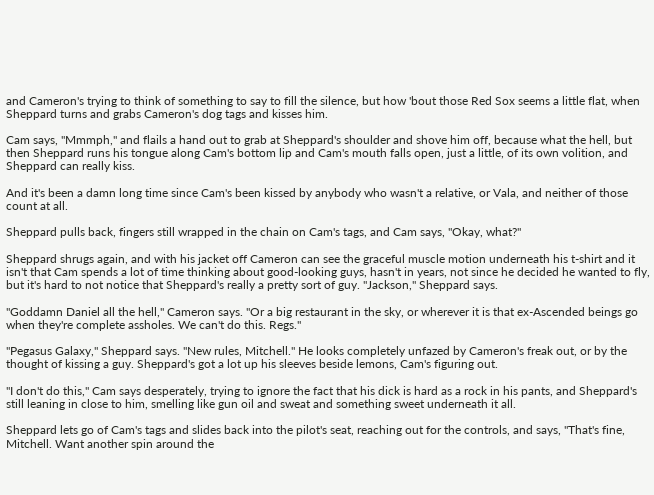and Cameron's trying to think of something to say to fill the silence, but how 'bout those Red Sox seems a little flat, when Sheppard turns and grabs Cameron's dog tags and kisses him.

Cam says, "Mmmph," and flails a hand out to grab at Sheppard's shoulder and shove him off, because what the hell, but then Sheppard runs his tongue along Cam's bottom lip and Cam's mouth falls open, just a little, of its own volition, and Sheppard can really kiss.

And it's been a damn long time since Cam's been kissed by anybody who wasn't a relative, or Vala, and neither of those count at all.

Sheppard pulls back, fingers still wrapped in the chain on Cam's tags, and Cam says, "Okay, what?"

Sheppard shrugs again, and with his jacket off Cameron can see the graceful muscle motion underneath his t-shirt and it isn't that Cam spends a lot of time thinking about good-looking guys, hasn't in years, not since he decided he wanted to fly, but it's hard to not notice that Sheppard's really a pretty sort of guy. "Jackson," Sheppard says.

"Goddamn Daniel all the hell," Cameron says. "Or a big restaurant in the sky, or wherever it is that ex-Ascended beings go when they're complete assholes. We can't do this. Regs."

"Pegasus Galaxy," Sheppard says. "New rules, Mitchell." He looks completely unfazed by Cameron's freak out, or by the thought of kissing a guy. Sheppard's got a lot up his sleeves beside lemons, Cam's figuring out.

"I don't do this," Cam says desperately, trying to ignore the fact that his dick is hard as a rock in his pants, and Sheppard's still leaning in close to him, smelling like gun oil and sweat and something sweet underneath it all.

Sheppard lets go of Cam's tags and slides back into the pilot's seat, reaching out for the controls, and says, "That's fine, Mitchell. Want another spin around the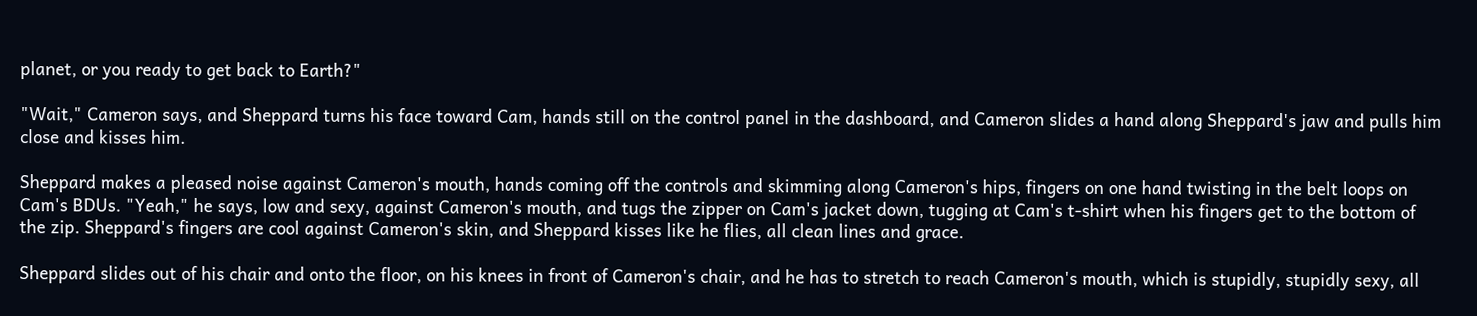planet, or you ready to get back to Earth?"

"Wait," Cameron says, and Sheppard turns his face toward Cam, hands still on the control panel in the dashboard, and Cameron slides a hand along Sheppard's jaw and pulls him close and kisses him.

Sheppard makes a pleased noise against Cameron's mouth, hands coming off the controls and skimming along Cameron's hips, fingers on one hand twisting in the belt loops on Cam's BDUs. "Yeah," he says, low and sexy, against Cameron's mouth, and tugs the zipper on Cam's jacket down, tugging at Cam's t-shirt when his fingers get to the bottom of the zip. Sheppard's fingers are cool against Cameron's skin, and Sheppard kisses like he flies, all clean lines and grace.

Sheppard slides out of his chair and onto the floor, on his knees in front of Cameron's chair, and he has to stretch to reach Cameron's mouth, which is stupidly, stupidly sexy, all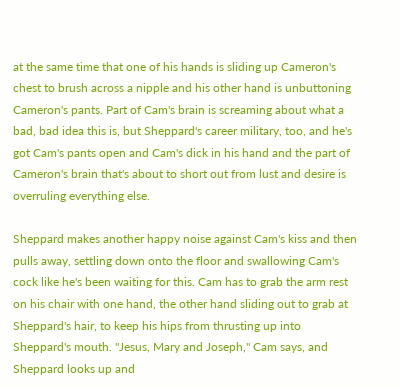at the same time that one of his hands is sliding up Cameron's chest to brush across a nipple and his other hand is unbuttoning Cameron's pants. Part of Cam's brain is screaming about what a bad, bad idea this is, but Sheppard's career military, too, and he's got Cam's pants open and Cam's dick in his hand and the part of Cameron's brain that's about to short out from lust and desire is overruling everything else.

Sheppard makes another happy noise against Cam's kiss and then pulls away, settling down onto the floor and swallowing Cam's cock like he's been waiting for this. Cam has to grab the arm rest on his chair with one hand, the other hand sliding out to grab at Sheppard's hair, to keep his hips from thrusting up into Sheppard's mouth. "Jesus, Mary and Joseph," Cam says, and Sheppard looks up and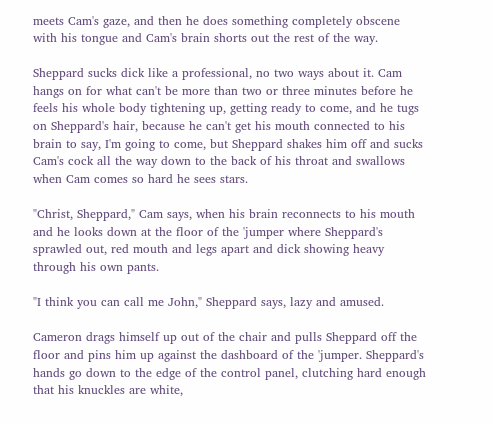meets Cam's gaze, and then he does something completely obscene with his tongue and Cam's brain shorts out the rest of the way.

Sheppard sucks dick like a professional, no two ways about it. Cam hangs on for what can't be more than two or three minutes before he feels his whole body tightening up, getting ready to come, and he tugs on Sheppard's hair, because he can't get his mouth connected to his brain to say, I'm going to come, but Sheppard shakes him off and sucks Cam's cock all the way down to the back of his throat and swallows when Cam comes so hard he sees stars.

"Christ, Sheppard," Cam says, when his brain reconnects to his mouth and he looks down at the floor of the 'jumper where Sheppard's sprawled out, red mouth and legs apart and dick showing heavy through his own pants.

"I think you can call me John," Sheppard says, lazy and amused.

Cameron drags himself up out of the chair and pulls Sheppard off the floor and pins him up against the dashboard of the 'jumper. Sheppard's hands go down to the edge of the control panel, clutching hard enough that his knuckles are white,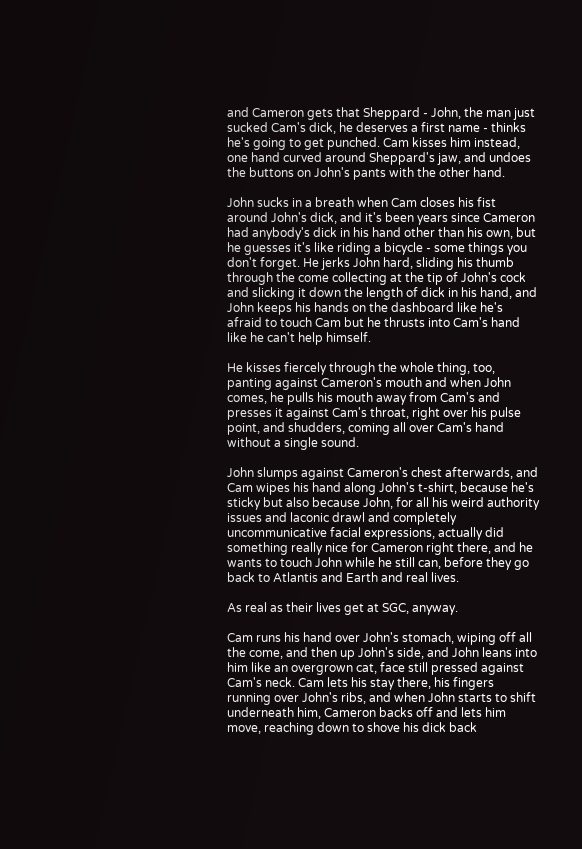and Cameron gets that Sheppard - John, the man just sucked Cam's dick, he deserves a first name - thinks he's going to get punched. Cam kisses him instead, one hand curved around Sheppard's jaw, and undoes the buttons on John's pants with the other hand.

John sucks in a breath when Cam closes his fist around John's dick, and it's been years since Cameron had anybody's dick in his hand other than his own, but he guesses it's like riding a bicycle - some things you don't forget. He jerks John hard, sliding his thumb through the come collecting at the tip of John's cock and slicking it down the length of dick in his hand, and John keeps his hands on the dashboard like he's afraid to touch Cam but he thrusts into Cam's hand like he can't help himself.

He kisses fiercely through the whole thing, too, panting against Cameron's mouth and when John comes, he pulls his mouth away from Cam's and presses it against Cam's throat, right over his pulse point, and shudders, coming all over Cam's hand without a single sound.

John slumps against Cameron's chest afterwards, and Cam wipes his hand along John's t-shirt, because he's sticky but also because John, for all his weird authority issues and laconic drawl and completely uncommunicative facial expressions, actually did something really nice for Cameron right there, and he wants to touch John while he still can, before they go back to Atlantis and Earth and real lives.

As real as their lives get at SGC, anyway.

Cam runs his hand over John's stomach, wiping off all the come, and then up John's side, and John leans into him like an overgrown cat, face still pressed against Cam's neck. Cam lets his stay there, his fingers running over John's ribs, and when John starts to shift underneath him, Cameron backs off and lets him move, reaching down to shove his dick back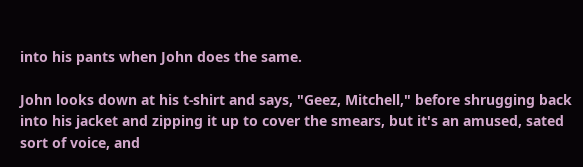into his pants when John does the same.

John looks down at his t-shirt and says, "Geez, Mitchell," before shrugging back into his jacket and zipping it up to cover the smears, but it's an amused, sated sort of voice, and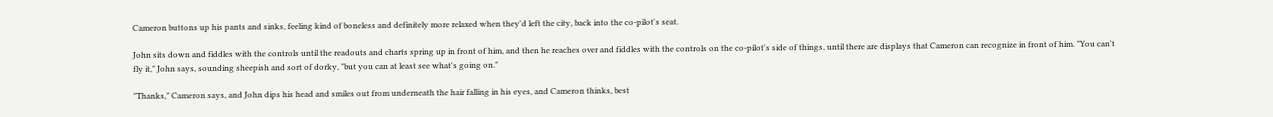Cameron buttons up his pants and sinks, feeling kind of boneless and definitely more relaxed when they'd left the city, back into the co-pilot's seat.

John sits down and fiddles with the controls until the readouts and charts spring up in front of him, and then he reaches over and fiddles with the controls on the co-pilot's side of things, until there are displays that Cameron can recognize in front of him. "You can't fly it," John says, sounding sheepish and sort of dorky, "but you can at least see what's going on."

"Thanks," Cameron says, and John dips his head and smiles out from underneath the hair falling in his eyes, and Cameron thinks, best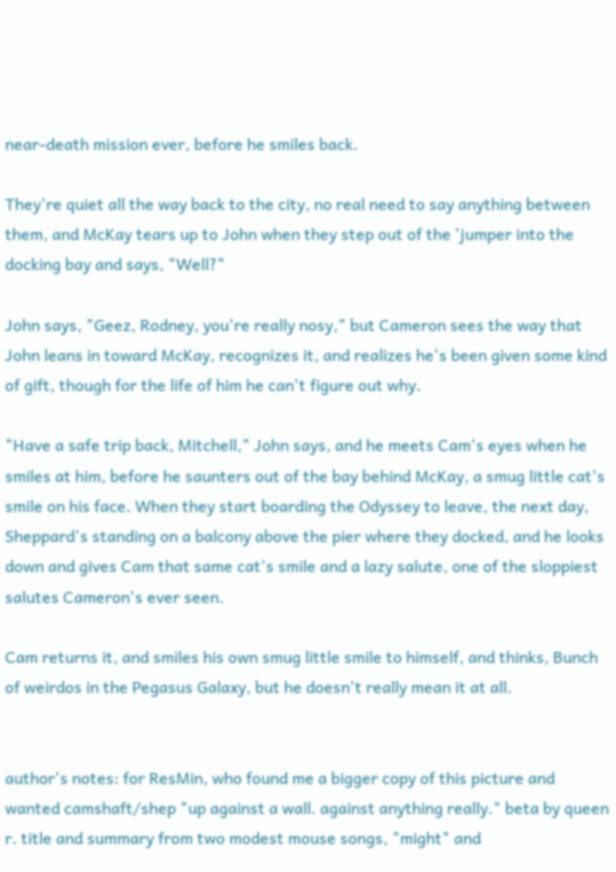near-death mission ever, before he smiles back.

They're quiet all the way back to the city, no real need to say anything between them, and McKay tears up to John when they step out of the 'jumper into the docking bay and says, "Well?"

John says, "Geez, Rodney, you're really nosy," but Cameron sees the way that John leans in toward McKay, recognizes it, and realizes he's been given some kind of gift, though for the life of him he can't figure out why.

"Have a safe trip back, Mitchell," John says, and he meets Cam's eyes when he smiles at him, before he saunters out of the bay behind McKay, a smug little cat's smile on his face. When they start boarding the Odyssey to leave, the next day, Sheppard's standing on a balcony above the pier where they docked, and he looks down and gives Cam that same cat's smile and a lazy salute, one of the sloppiest salutes Cameron's ever seen.

Cam returns it, and smiles his own smug little smile to himself, and thinks, Bunch of weirdos in the Pegasus Galaxy, but he doesn't really mean it at all.


author's notes: for ResMin, who found me a bigger copy of this picture and wanted camshaft/shep "up against a wall. against anything really." beta by queen r. title and summary from two modest mouse songs, "might" and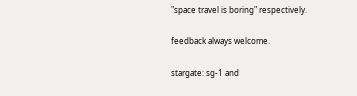"space travel is boring" respectively.

feedback always welcome.

stargate: sg-1 and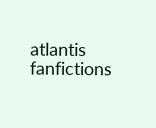atlantis fanfictions